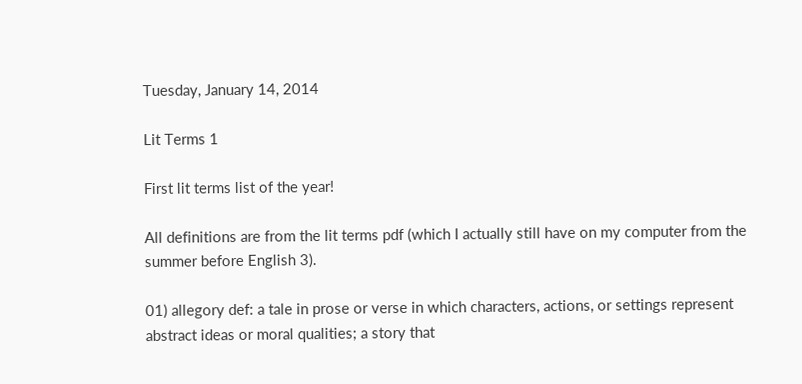Tuesday, January 14, 2014

Lit Terms 1

First lit terms list of the year!

All definitions are from the lit terms pdf (which I actually still have on my computer from the summer before English 3).

01) allegory def: a tale in prose or verse in which characters, actions, or settings represent abstract ideas or moral qualities; a story that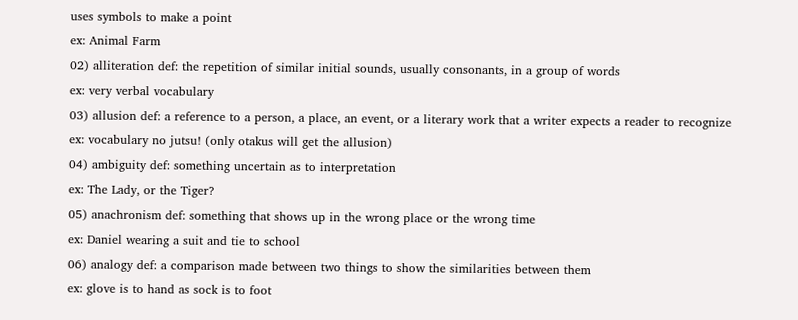uses symbols to make a point
ex: Animal Farm
02) alliteration def: the repetition of similar initial sounds, usually consonants, in a group of words
ex: very verbal vocabulary
03) allusion def: a reference to a person, a place, an event, or a literary work that a writer expects a reader to recognize
ex: vocabulary no jutsu! (only otakus will get the allusion)
04) ambiguity def: something uncertain as to interpretation
ex: The Lady, or the Tiger?
05) anachronism def: something that shows up in the wrong place or the wrong time
ex: Daniel wearing a suit and tie to school
06) analogy def: a comparison made between two things to show the similarities between them
ex: glove is to hand as sock is to foot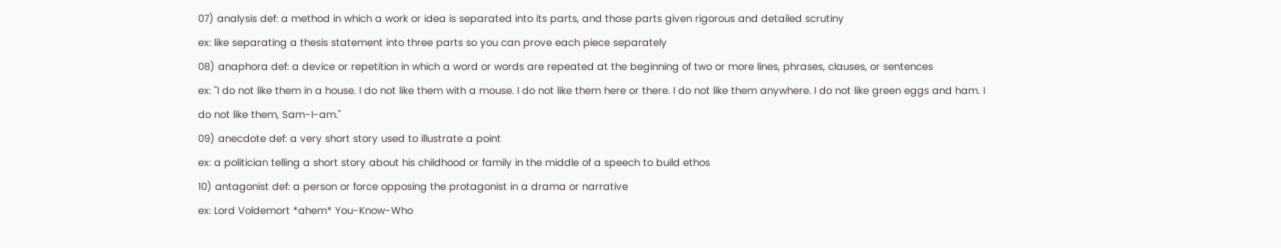07) analysis def: a method in which a work or idea is separated into its parts, and those parts given rigorous and detailed scrutiny
ex: like separating a thesis statement into three parts so you can prove each piece separately
08) anaphora def: a device or repetition in which a word or words are repeated at the beginning of two or more lines, phrases, clauses, or sentences
ex: "I do not like them in a house. I do not like them with a mouse. I do not like them here or there. I do not like them anywhere. I do not like green eggs and ham. I do not like them, Sam-I-am."
09) anecdote def: a very short story used to illustrate a point
ex: a politician telling a short story about his childhood or family in the middle of a speech to build ethos
10) antagonist def: a person or force opposing the protagonist in a drama or narrative
ex: Lord Voldemort *ahem* You-Know-Who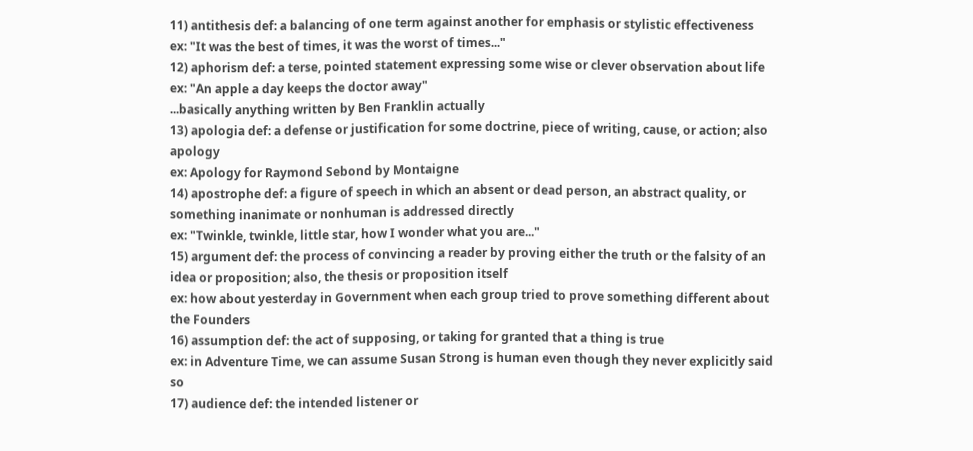11) antithesis def: a balancing of one term against another for emphasis or stylistic effectiveness
ex: "It was the best of times, it was the worst of times..."
12) aphorism def: a terse, pointed statement expressing some wise or clever observation about life
ex: "An apple a day keeps the doctor away"
...basically anything written by Ben Franklin actually
13) apologia def: a defense or justification for some doctrine, piece of writing, cause, or action; also apology
ex: Apology for Raymond Sebond by Montaigne
14) apostrophe def: a figure of speech in which an absent or dead person, an abstract quality, or something inanimate or nonhuman is addressed directly
ex: "Twinkle, twinkle, little star, how I wonder what you are..."
15) argument def: the process of convincing a reader by proving either the truth or the falsity of an idea or proposition; also, the thesis or proposition itself
ex: how about yesterday in Government when each group tried to prove something different about the Founders
16) assumption def: the act of supposing, or taking for granted that a thing is true
ex: in Adventure Time, we can assume Susan Strong is human even though they never explicitly said so
17) audience def: the intended listener or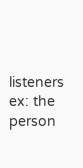listeners
ex: the person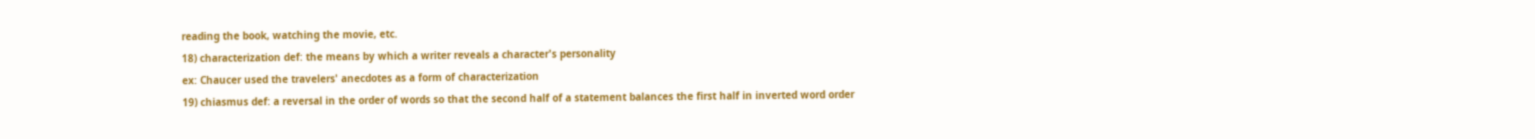reading the book, watching the movie, etc.
18) characterization def: the means by which a writer reveals a character's personality
ex: Chaucer used the travelers' anecdotes as a form of characterization
19) chiasmus def: a reversal in the order of words so that the second half of a statement balances the first half in inverted word order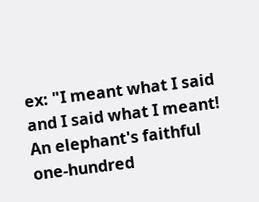ex: "I meant what I said and I said what I meant! An elephant's faithful one-hundred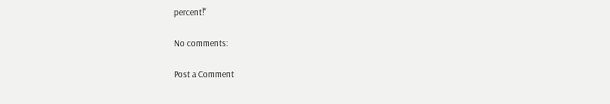percent!"

No comments:

Post a Comment